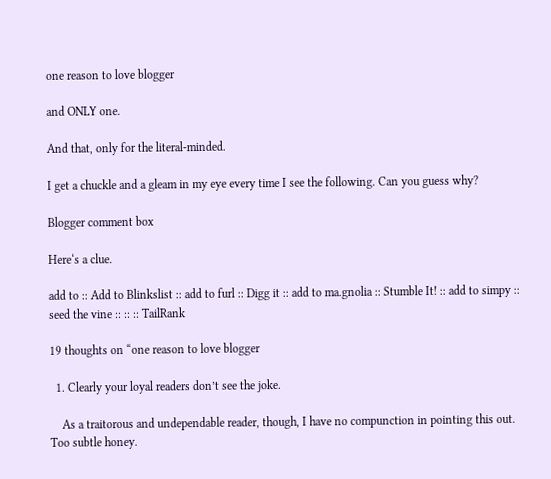one reason to love blogger

and ONLY one.

And that, only for the literal-minded.

I get a chuckle and a gleam in my eye every time I see the following. Can you guess why?

Blogger comment box

Here‘s a clue.

add to :: Add to Blinkslist :: add to furl :: Digg it :: add to ma.gnolia :: Stumble It! :: add to simpy :: seed the vine :: :: :: TailRank

19 thoughts on “one reason to love blogger

  1. Clearly your loyal readers don’t see the joke.

    As a traitorous and undependable reader, though, I have no compunction in pointing this out. Too subtle honey.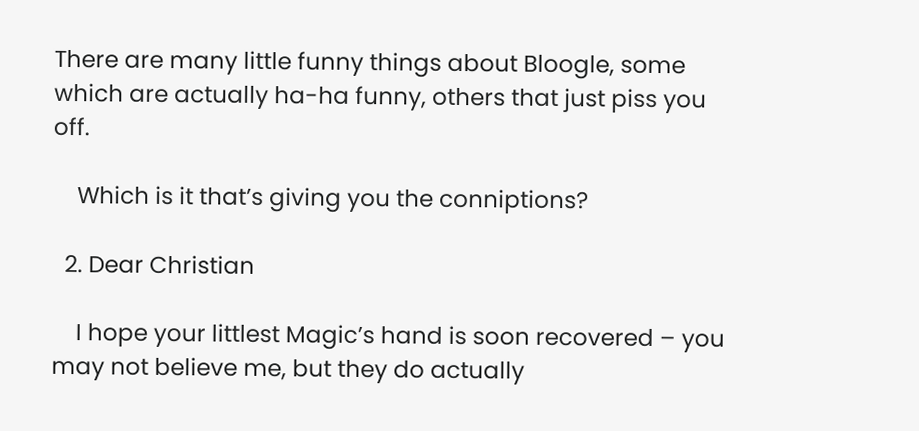There are many little funny things about Bloogle, some which are actually ha-ha funny, others that just piss you off.

    Which is it that’s giving you the conniptions?

  2. Dear Christian

    I hope your littlest Magic’s hand is soon recovered – you may not believe me, but they do actually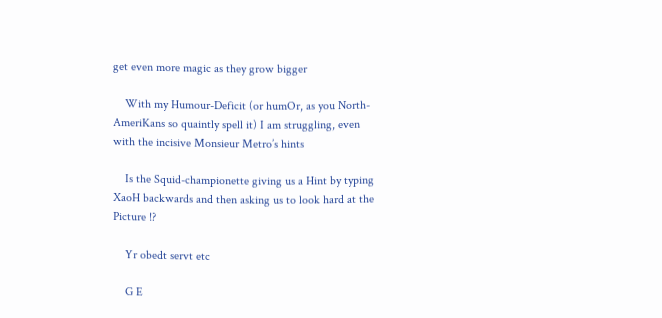get even more magic as they grow bigger

    With my Humour-Deficit (or humOr, as you North-AmeriKans so quaintly spell it) I am struggling, even with the incisive Monsieur Metro’s hints

    Is the Squid-championette giving us a Hint by typing XaoH backwards and then asking us to look hard at the Picture !?

    Yr obedt servt etc

    G E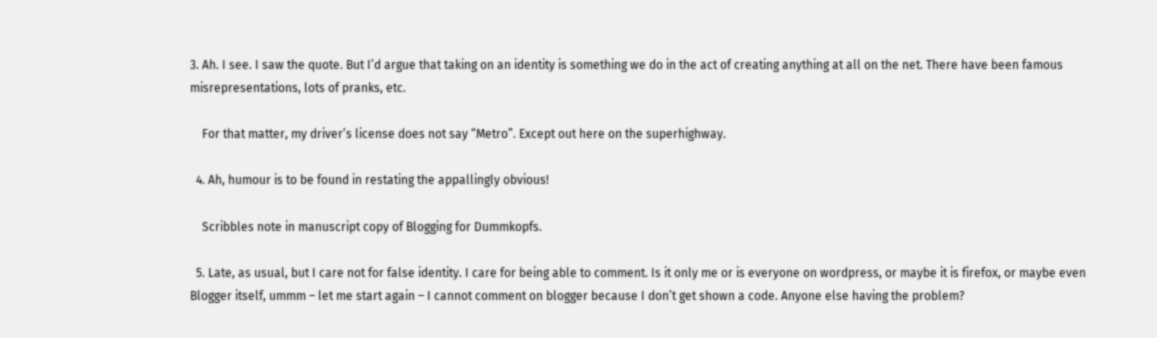3. Ah. I see. I saw the quote. But I’d argue that taking on an identity is something we do in the act of creating anything at all on the net. There have been famous misrepresentations, lots of pranks, etc.

    For that matter, my driver’s license does not say “Metro”. Except out here on the superhighway.

  4. Ah, humour is to be found in restating the appallingly obvious!

    Scribbles note in manuscript copy of Blogging for Dummkopfs.

  5. Late, as usual, but I care not for false identity. I care for being able to comment. Is it only me or is everyone on wordpress, or maybe it is firefox, or maybe even Blogger itself, ummm – let me start again – I cannot comment on blogger because I don’t get shown a code. Anyone else having the problem?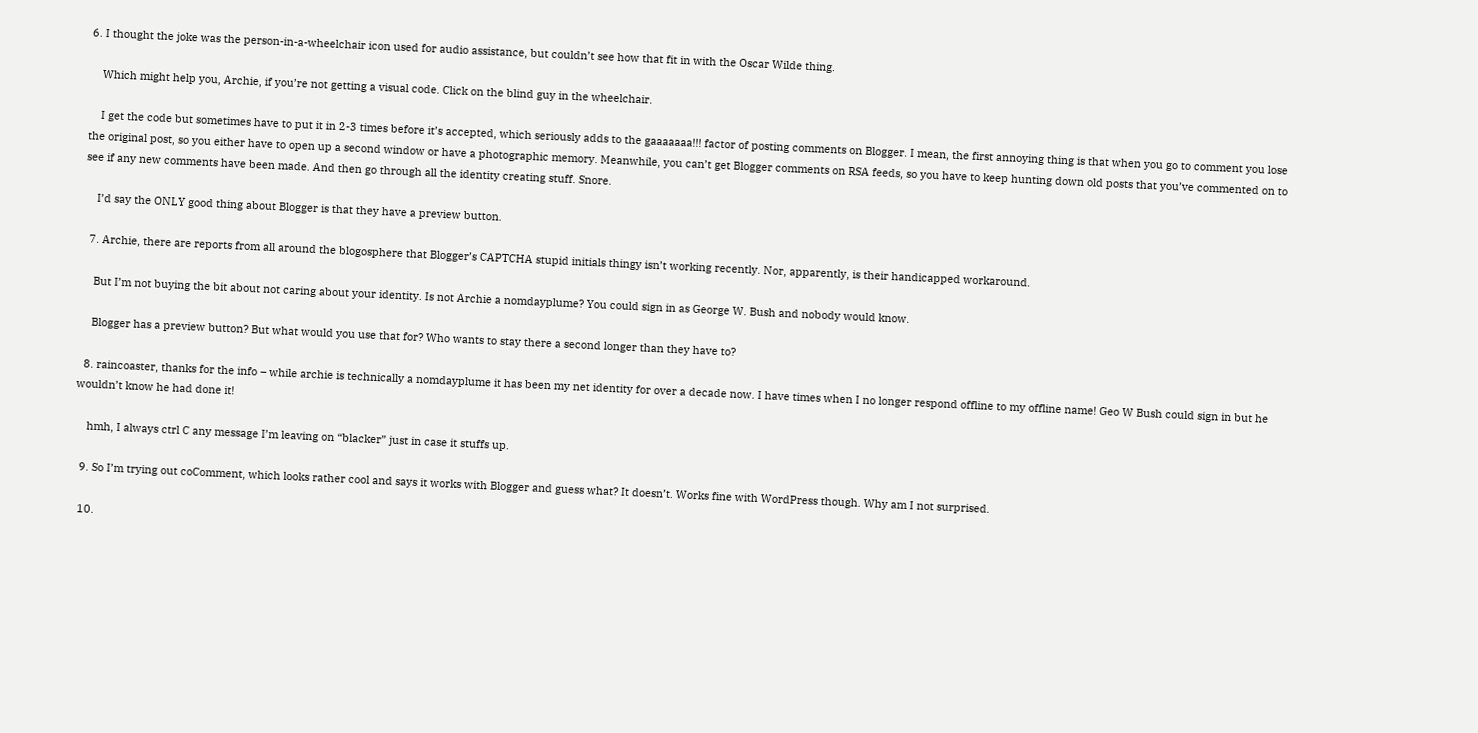6. I thought the joke was the person-in-a-wheelchair icon used for audio assistance, but couldn’t see how that fit in with the Oscar Wilde thing.

    Which might help you, Archie, if you’re not getting a visual code. Click on the blind guy in the wheelchair.

    I get the code but sometimes have to put it in 2-3 times before it’s accepted, which seriously adds to the gaaaaaaa!!! factor of posting comments on Blogger. I mean, the first annoying thing is that when you go to comment you lose the original post, so you either have to open up a second window or have a photographic memory. Meanwhile, you can’t get Blogger comments on RSA feeds, so you have to keep hunting down old posts that you’ve commented on to see if any new comments have been made. And then go through all the identity creating stuff. Snore.

    I’d say the ONLY good thing about Blogger is that they have a preview button.

  7. Archie, there are reports from all around the blogosphere that Blogger’s CAPTCHA stupid initials thingy isn’t working recently. Nor, apparently, is their handicapped workaround.

    But I’m not buying the bit about not caring about your identity. Is not Archie a nomdayplume? You could sign in as George W. Bush and nobody would know.

    Blogger has a preview button? But what would you use that for? Who wants to stay there a second longer than they have to?

  8. raincoaster, thanks for the info – while archie is technically a nomdayplume it has been my net identity for over a decade now. I have times when I no longer respond offline to my offline name! Geo W Bush could sign in but he wouldn’t know he had done it!

    hmh, I always ctrl C any message I’m leaving on “blacker” just in case it stuffs up.

  9. So I’m trying out coComment, which looks rather cool and says it works with Blogger and guess what? It doesn’t. Works fine with WordPress though. Why am I not surprised.

  10.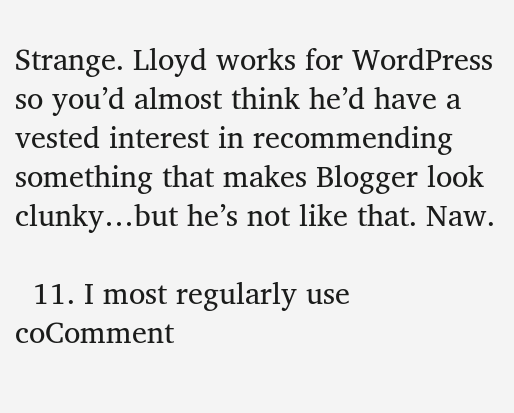Strange. Lloyd works for WordPress so you’d almost think he’d have a vested interest in recommending something that makes Blogger look clunky…but he’s not like that. Naw.

  11. I most regularly use coComment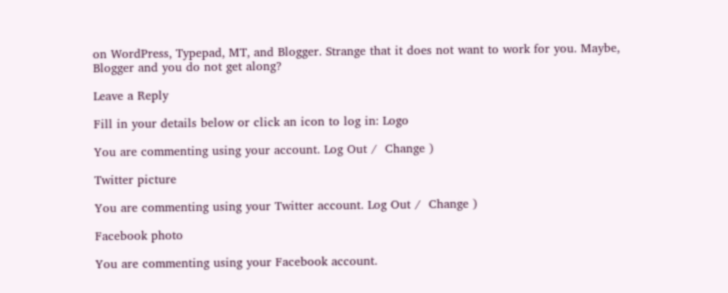on WordPress, Typepad, MT, and Blogger. Strange that it does not want to work for you. Maybe, Blogger and you do not get along?

Leave a Reply

Fill in your details below or click an icon to log in: Logo

You are commenting using your account. Log Out /  Change )

Twitter picture

You are commenting using your Twitter account. Log Out /  Change )

Facebook photo

You are commenting using your Facebook account.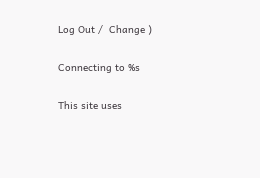Log Out /  Change )

Connecting to %s

This site uses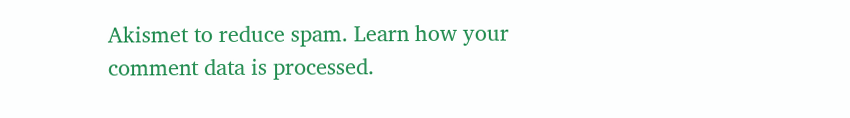Akismet to reduce spam. Learn how your comment data is processed.